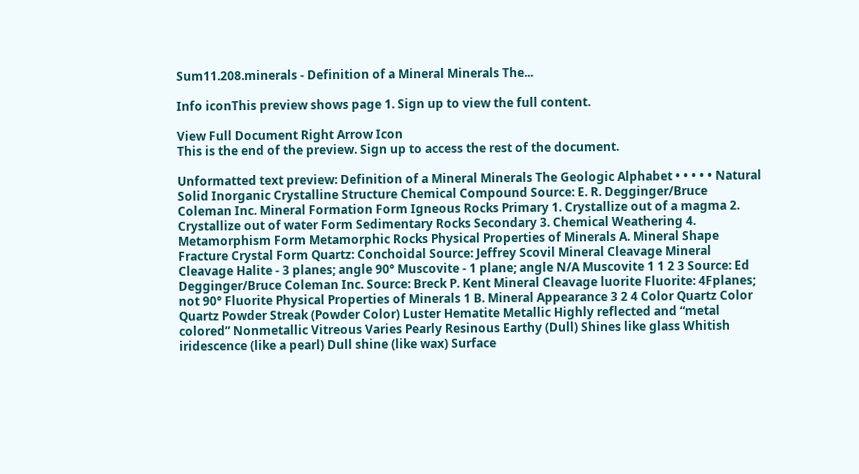Sum11.208.minerals - Definition of a Mineral Minerals The...

Info iconThis preview shows page 1. Sign up to view the full content.

View Full Document Right Arrow Icon
This is the end of the preview. Sign up to access the rest of the document.

Unformatted text preview: Definition of a Mineral Minerals The Geologic Alphabet • • • • • Natural Solid Inorganic Crystalline Structure Chemical Compound Source: E. R. Degginger/Bruce Coleman Inc. Mineral Formation Form Igneous Rocks Primary 1. Crystallize out of a magma 2. Crystallize out of water Form Sedimentary Rocks Secondary 3. Chemical Weathering 4. Metamorphism Form Metamorphic Rocks Physical Properties of Minerals A. Mineral Shape Fracture Crystal Form Quartz: Conchoidal Source: Jeffrey Scovil Mineral Cleavage Mineral Cleavage Halite - 3 planes; angle 90° Muscovite - 1 plane; angle N/A Muscovite 1 1 2 3 Source: Ed Degginger/Bruce Coleman Inc. Source: Breck P. Kent Mineral Cleavage luorite Fluorite: 4Fplanes; not 90° Fluorite Physical Properties of Minerals 1 B. Mineral Appearance 3 2 4 Color Quartz Color Quartz Powder Streak (Powder Color) Luster Hematite Metallic Highly reflected and “metal colored” Nonmetallic Vitreous Varies Pearly Resinous Earthy (Dull) Shines like glass Whitish iridescence (like a pearl) Dull shine (like wax) Surface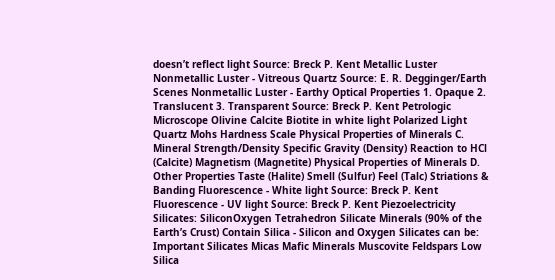doesn’t reflect light Source: Breck P. Kent Metallic Luster Nonmetallic Luster - Vitreous Quartz Source: E. R. Degginger/Earth Scenes Nonmetallic Luster - Earthy Optical Properties 1. Opaque 2. Translucent 3. Transparent Source: Breck P. Kent Petrologic Microscope Olivine Calcite Biotite in white light Polarized Light Quartz Mohs Hardness Scale Physical Properties of Minerals C. Mineral Strength/Density Specific Gravity (Density) Reaction to HCl (Calcite) Magnetism (Magnetite) Physical Properties of Minerals D. Other Properties Taste (Halite) Smell (Sulfur) Feel (Talc) Striations & Banding Fluorescence - White light Source: Breck P. Kent Fluorescence - UV light Source: Breck P. Kent Piezoelectricity Silicates: SiliconOxygen Tetrahedron Silicate Minerals (90% of the Earth’s Crust) Contain Silica - Silicon and Oxygen Silicates can be: Important Silicates Micas Mafic Minerals Muscovite Feldspars Low Silica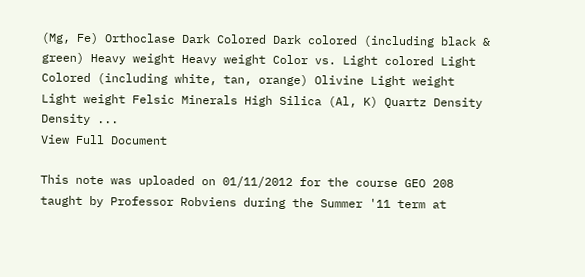(Mg, Fe) Orthoclase Dark Colored Dark colored (including black & green) Heavy weight Heavy weight Color vs. Light colored Light Colored (including white, tan, orange) Olivine Light weight Light weight Felsic Minerals High Silica (Al, K) Quartz Density Density ...
View Full Document

This note was uploaded on 01/11/2012 for the course GEO 208 taught by Professor Robviens during the Summer '11 term at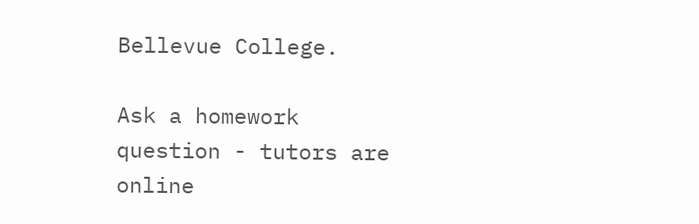Bellevue College.

Ask a homework question - tutors are online